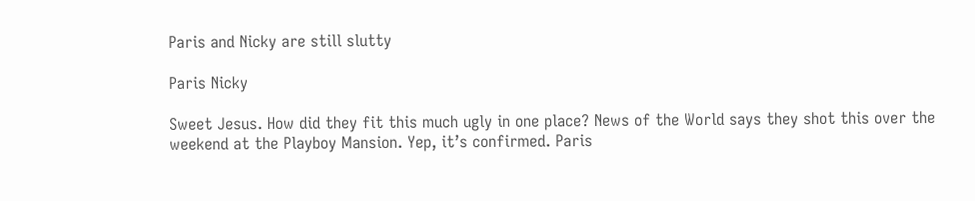Paris and Nicky are still slutty

Paris Nicky

Sweet Jesus. How did they fit this much ugly in one place? News of the World says they shot this over the weekend at the Playboy Mansion. Yep, it’s confirmed. Paris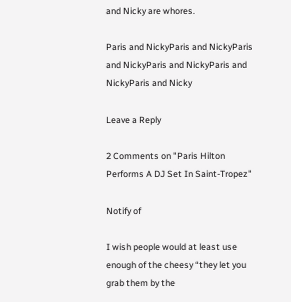and Nicky are whores.

Paris and NickyParis and NickyParis and NickyParis and NickyParis and NickyParis and Nicky

Leave a Reply

2 Comments on "Paris Hilton Performs A DJ Set In Saint-Tropez"

Notify of

I wish people would at least use enough of the cheesy “they let you grab them by the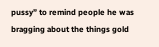pussy” to remind people he was bragging about the things gold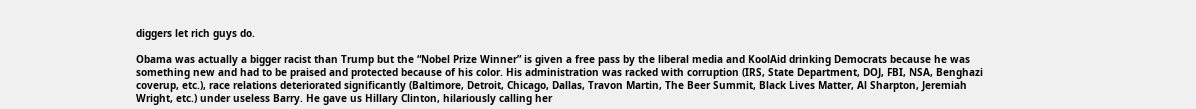diggers let rich guys do.

Obama was actually a bigger racist than Trump but the “Nobel Prize Winner” is given a free pass by the liberal media and KoolAid drinking Democrats because he was something new and had to be praised and protected because of his color. His administration was racked with corruption (IRS, State Department, DOJ, FBI, NSA, Benghazi coverup, etc.), race relations deteriorated significantly (Baltimore, Detroit, Chicago, Dallas, Travon Martin, The Beer Summit, Black Lives Matter, Al Sharpton, Jeremiah Wright, etc.) under useless Barry. He gave us Hillary Clinton, hilariously calling her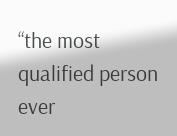“the most qualified person ever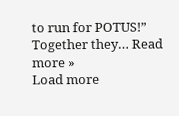to run for POTUS!” Together they… Read more »
Load more